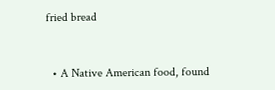fried bread


  • A Native American food, found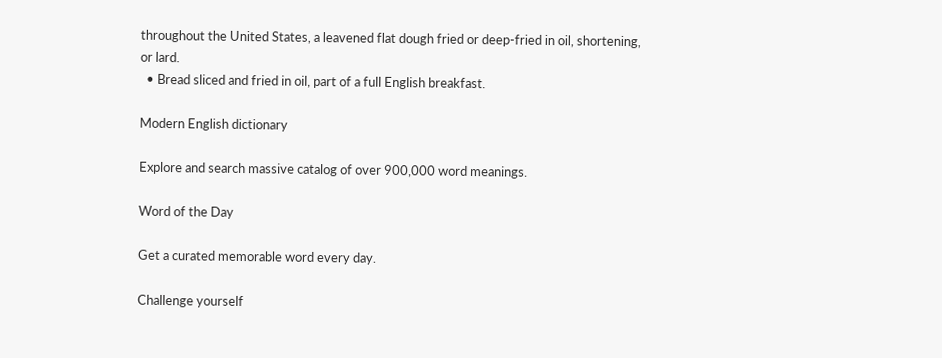throughout the United States, a leavened flat dough fried or deep-fried in oil, shortening, or lard.
  • Bread sliced and fried in oil, part of a full English breakfast.

Modern English dictionary

Explore and search massive catalog of over 900,000 word meanings.

Word of the Day

Get a curated memorable word every day.

Challenge yourself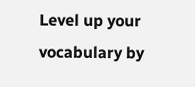Level up your vocabulary by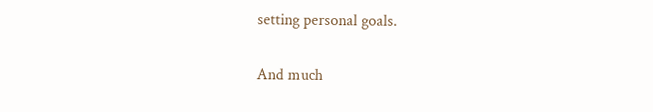setting personal goals.

And much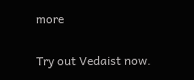more

Try out Vedaist now.